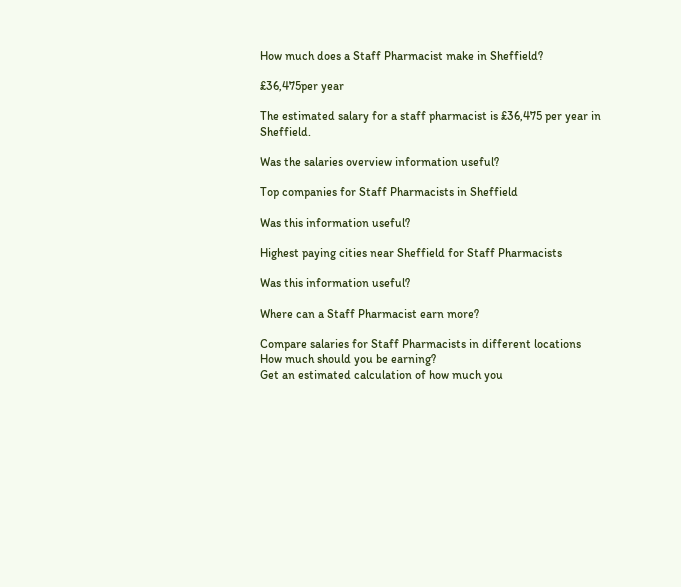How much does a Staff Pharmacist make in Sheffield?

£36,475per year

The estimated salary for a staff pharmacist is £36,475 per year in Sheffield.

Was the salaries overview information useful?

Top companies for Staff Pharmacists in Sheffield

Was this information useful?

Highest paying cities near Sheffield for Staff Pharmacists

Was this information useful?

Where can a Staff Pharmacist earn more?

Compare salaries for Staff Pharmacists in different locations
How much should you be earning?
Get an estimated calculation of how much you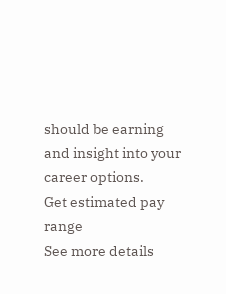should be earning and insight into your career options.
Get estimated pay range
See more details